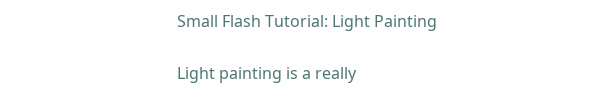Small Flash Tutorial: Light Painting

Light painting is a really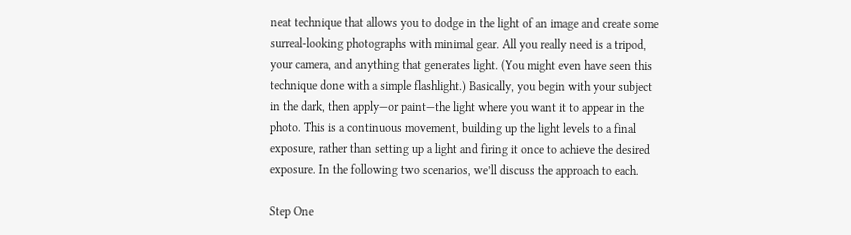neat technique that allows you to dodge in the light of an image and create some surreal-looking photographs with minimal gear. All you really need is a tripod, your camera, and anything that generates light. (You might even have seen this technique done with a simple flashlight.) Basically, you begin with your subject in the dark, then apply—or paint—the light where you want it to appear in the photo. This is a continuous movement, building up the light levels to a final exposure, rather than setting up a light and firing it once to achieve the desired exposure. In the following two scenarios, we’ll discuss the approach to each.

Step One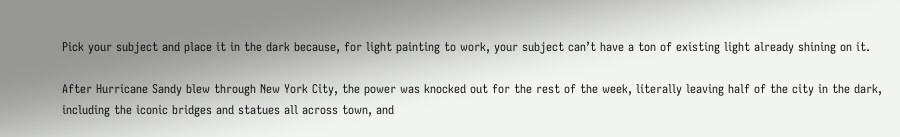Pick your subject and place it in the dark because, for light painting to work, your subject can’t have a ton of existing light already shining on it.

After Hurricane Sandy blew through New York City, the power was knocked out for the rest of the week, literally leaving half of the city in the dark, including the iconic bridges and statues all across town, and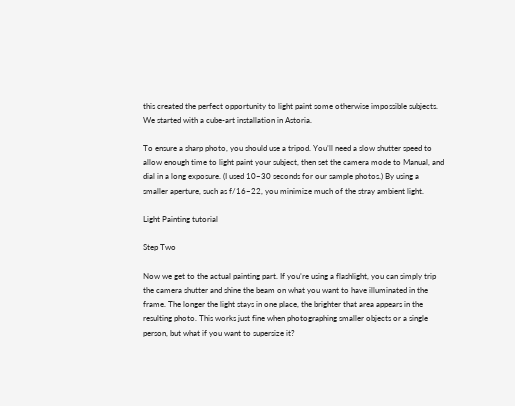this created the perfect opportunity to light paint some otherwise impossible subjects. We started with a cube-art installation in Astoria.

To ensure a sharp photo, you should use a tripod. You’ll need a slow shutter speed to allow enough time to light paint your subject, then set the camera mode to Manual, and dial in a long exposure. (I used 10–30 seconds for our sample photos.) By using a smaller aperture, such as f/16–22, you minimize much of the stray ambient light.

Light Painting tutorial

Step Two

Now we get to the actual painting part. If you’re using a flashlight, you can simply trip the camera shutter and shine the beam on what you want to have illuminated in the frame. The longer the light stays in one place, the brighter that area appears in the resulting photo. This works just fine when photographing smaller objects or a single person, but what if you want to supersize it?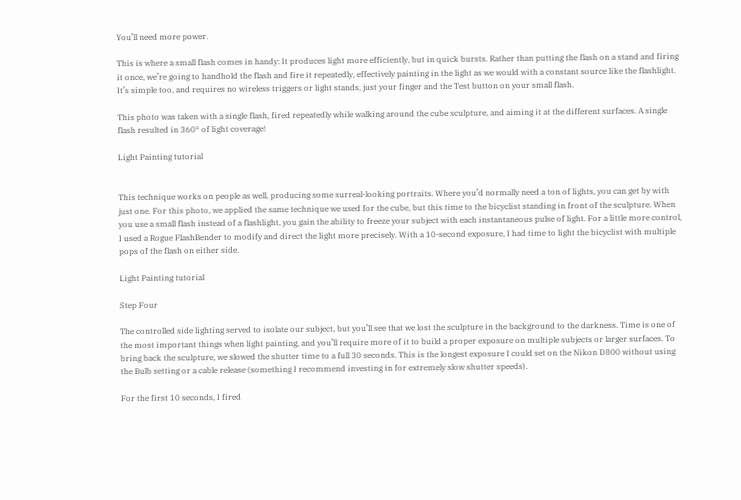You’ll need more power.

This is where a small flash comes in handy: It produces light more efficiently, but in quick bursts. Rather than putting the flash on a stand and firing it once, we’re going to handhold the flash and fire it repeatedly, effectively painting in the light as we would with a constant source like the flashlight. It’s simple too, and requires no wireless triggers or light stands, just your finger and the Test button on your small flash.

This photo was taken with a single flash, fired repeatedly while walking around the cube sculpture, and aiming it at the different surfaces. A single flash resulted in 360° of light coverage!

Light Painting tutorial


This technique works on people as well, producing some surreal-looking portraits. Where you’d normally need a ton of lights, you can get by with just one. For this photo, we applied the same technique we used for the cube, but this time to the bicyclist standing in front of the sculpture. When you use a small flash instead of a flashlight, you gain the ability to freeze your subject with each instantaneous pulse of light. For a little more control, I used a Rogue FlashBender to modify and direct the light more precisely. With a 10-second exposure, I had time to light the bicyclist with multiple pops of the flash on either side.

Light Painting tutorial

Step Four

The controlled side lighting served to isolate our subject, but you’ll see that we lost the sculpture in the background to the darkness. Time is one of the most important things when light painting, and you’ll require more of it to build a proper exposure on multiple subjects or larger surfaces. To bring back the sculpture, we slowed the shutter time to a full 30 seconds. This is the longest exposure I could set on the Nikon D800 without using the Bulb setting or a cable release (something I recommend investing in for extremely slow shutter speeds).

For the first 10 seconds, I fired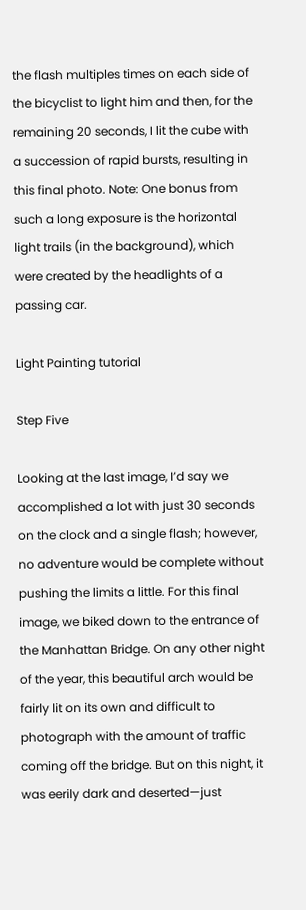the flash multiples times on each side of the bicyclist to light him and then, for the remaining 20 seconds, I lit the cube with a succession of rapid bursts, resulting in this final photo. Note: One bonus from such a long exposure is the horizontal light trails (in the background), which were created by the headlights of a passing car.

Light Painting tutorial

Step Five

Looking at the last image, I’d say we accomplished a lot with just 30 seconds on the clock and a single flash; however, no adventure would be complete without pushing the limits a little. For this final image, we biked down to the entrance of the Manhattan Bridge. On any other night of the year, this beautiful arch would be fairly lit on its own and difficult to photograph with the amount of traffic coming off the bridge. But on this night, it was eerily dark and deserted—just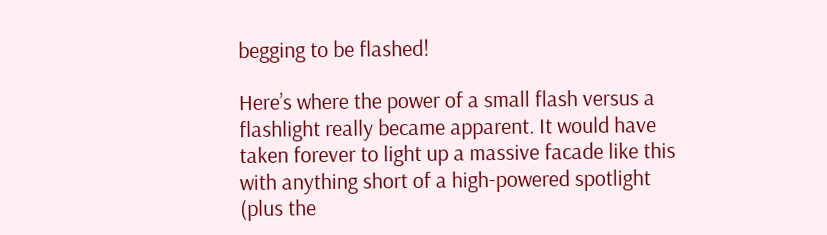begging to be flashed!

Here’s where the power of a small flash versus a flashlight really became apparent. It would have taken forever to light up a massive facade like this with anything short of a high-powered spotlight
(plus the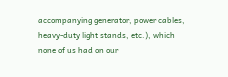accompanying generator, power cables, heavy-duty light stands, etc.), which none of us had on our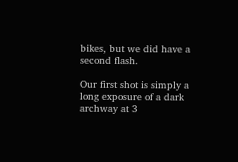bikes, but we did have a second flash.

Our first shot is simply a long exposure of a dark archway at 3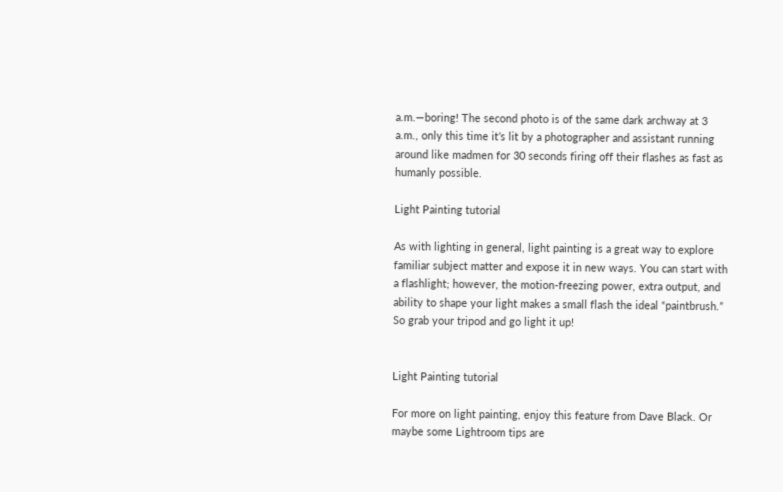a.m.—boring! The second photo is of the same dark archway at 3 a.m., only this time it’s lit by a photographer and assistant running around like madmen for 30 seconds firing off their flashes as fast as humanly possible.

Light Painting tutorial

As with lighting in general, light painting is a great way to explore familiar subject matter and expose it in new ways. You can start with a flashlight; however, the motion-freezing power, extra output, and ability to shape your light makes a small flash the ideal “paintbrush.” So grab your tripod and go light it up!


Light Painting tutorial

For more on light painting, enjoy this feature from Dave Black. Or maybe some Lightroom tips are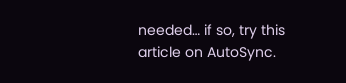needed… if so, try this article on AutoSync.